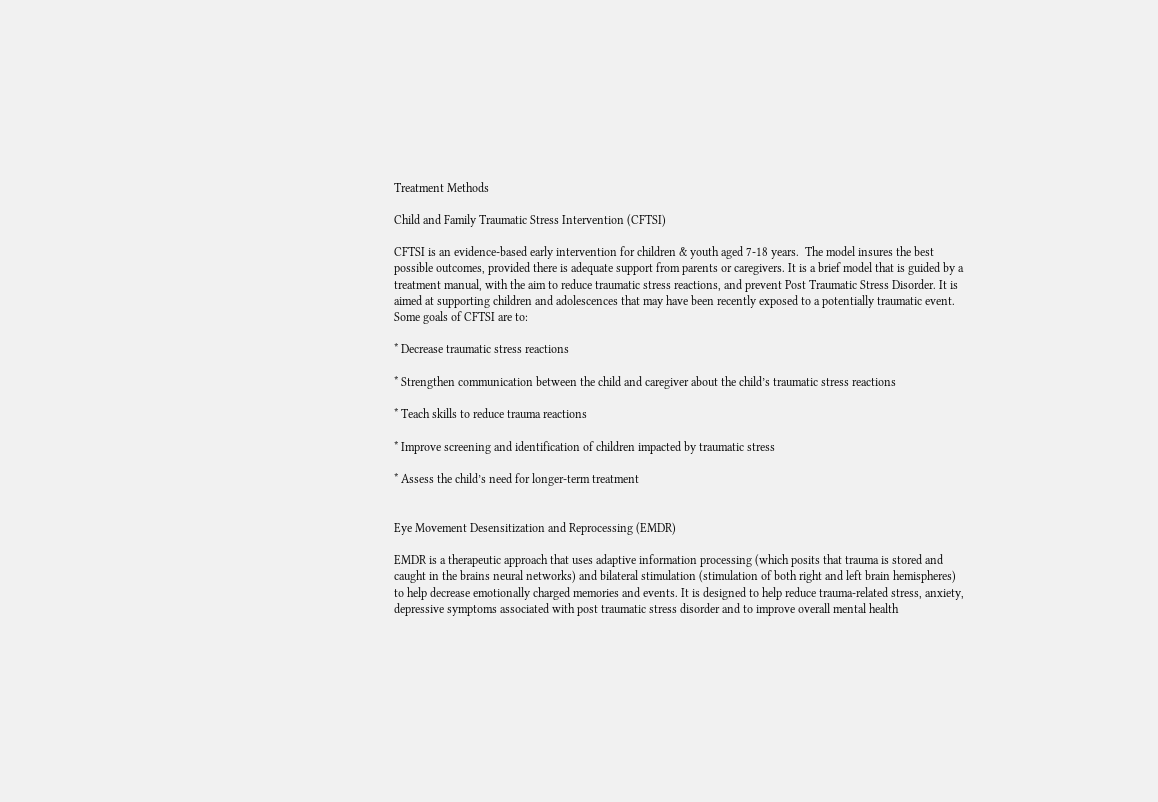Treatment Methods

Child and Family Traumatic Stress Intervention (CFTSI)

CFTSI is an evidence-based early intervention for children & youth aged 7-18 years.  The model insures the best possible outcomes, provided there is adequate support from parents or caregivers. It is a brief model that is guided by a treatment manual, with the aim to reduce traumatic stress reactions, and prevent Post Traumatic Stress Disorder. It is aimed at supporting children and adolescences that may have been recently exposed to a potentially traumatic event. Some goals of CFTSI are to:

* Decrease traumatic stress reactions

* Strengthen communication between the child and caregiver about the child’s traumatic stress reactions

* Teach skills to reduce trauma reactions

* Improve screening and identification of children impacted by traumatic stress

* Assess the child’s need for longer-term treatment


Eye Movement Desensitization and Reprocessing (EMDR)

EMDR is a therapeutic approach that uses adaptive information processing (which posits that trauma is stored and caught in the brains neural networks) and bilateral stimulation (stimulation of both right and left brain hemispheres) to help decrease emotionally charged memories and events. It is designed to help reduce trauma-related stress, anxiety, depressive symptoms associated with post traumatic stress disorder and to improve overall mental health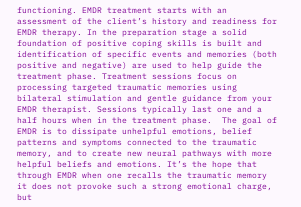functioning. EMDR treatment starts with an assessment of the client’s history and readiness for EMDR therapy. In the preparation stage a solid foundation of positive coping skills is built and identification of specific events and memories (both positive and negative) are used to help guide the treatment phase. Treatment sessions focus on processing targeted traumatic memories using bilateral stimulation and gentle guidance from your EMDR therapist. Sessions typically last one and a half hours when in the treatment phase.  The goal of EMDR is to dissipate unhelpful emotions, belief patterns and symptoms connected to the traumatic memory, and to create new neural pathways with more helpful beliefs and emotions. It’s the hope that through EMDR when one recalls the traumatic memory it does not provoke such a strong emotional charge, but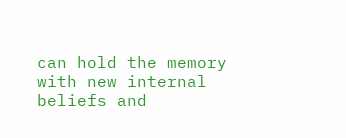can hold the memory with new internal beliefs and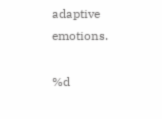adaptive emotions.

%d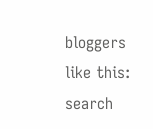bloggers like this:
search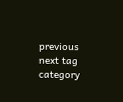previous next tag category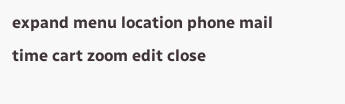expand menu location phone mail time cart zoom edit close